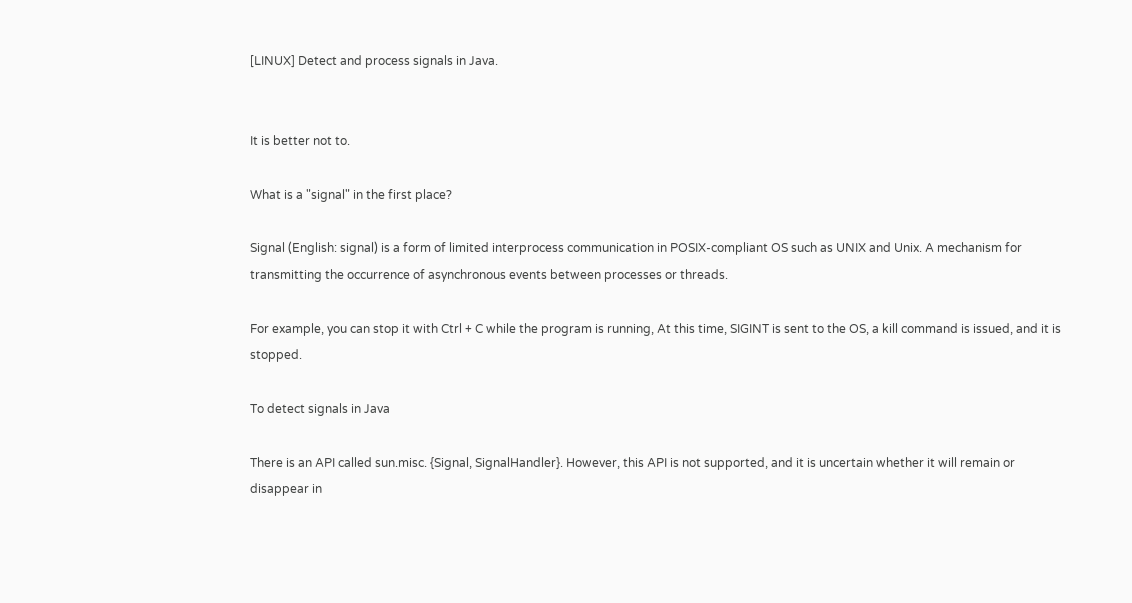[LINUX] Detect and process signals in Java.


It is better not to.

What is a "signal" in the first place?

Signal (English: signal) is a form of limited interprocess communication in POSIX-compliant OS such as UNIX and Unix. A mechanism for transmitting the occurrence of asynchronous events between processes or threads.

For example, you can stop it with Ctrl + C while the program is running, At this time, SIGINT is sent to the OS, a kill command is issued, and it is stopped.

To detect signals in Java

There is an API called sun.misc. {Signal, SignalHandler}. However, this API is not supported, and it is uncertain whether it will remain or disappear in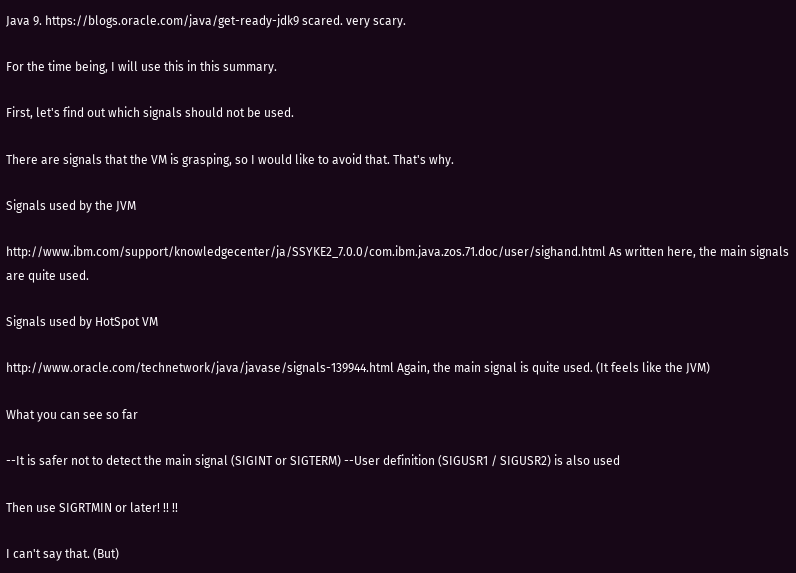Java 9. https://blogs.oracle.com/java/get-ready-jdk9 scared. very scary.

For the time being, I will use this in this summary.

First, let's find out which signals should not be used.

There are signals that the VM is grasping, so I would like to avoid that. That's why.

Signals used by the JVM

http://www.ibm.com/support/knowledgecenter/ja/SSYKE2_7.0.0/com.ibm.java.zos.71.doc/user/sighand.html As written here, the main signals are quite used.

Signals used by HotSpot VM

http://www.oracle.com/technetwork/java/javase/signals-139944.html Again, the main signal is quite used. (It feels like the JVM)

What you can see so far

--It is safer not to detect the main signal (SIGINT or SIGTERM) --User definition (SIGUSR1 / SIGUSR2) is also used

Then use SIGRTMIN or later! !! !!

I can't say that. (But)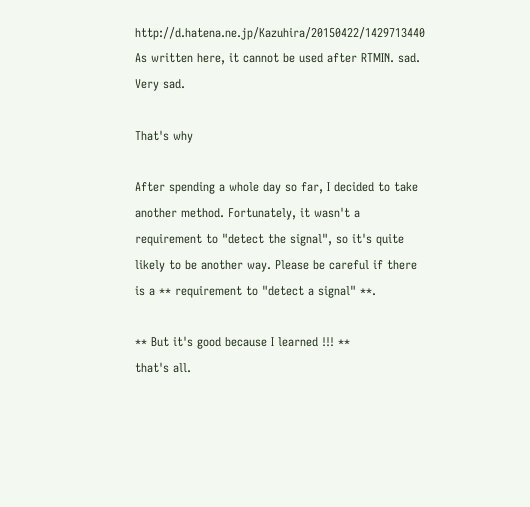http://d.hatena.ne.jp/Kazuhira/20150422/1429713440 As written here, it cannot be used after RTMIN. sad. Very sad.

That's why

After spending a whole day so far, I decided to take another method. Fortunately, it wasn't a requirement to "detect the signal", so it's quite likely to be another way. Please be careful if there is a ** requirement to "detect a signal" **.

** But it's good because I learned !!! **
that's all.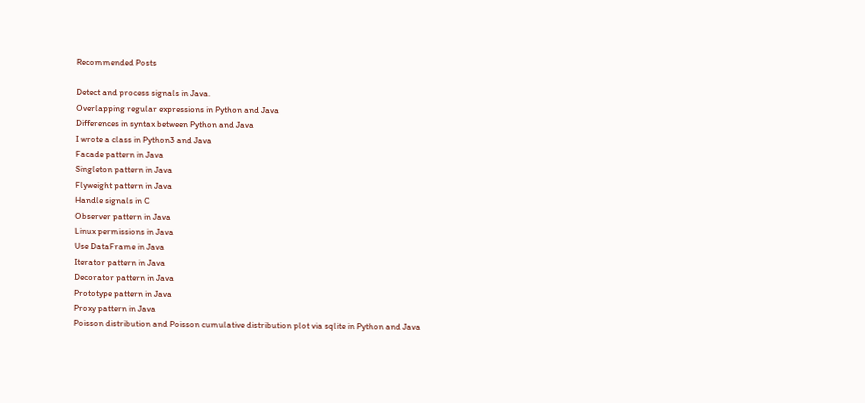Recommended Posts

Detect and process signals in Java.
Overlapping regular expressions in Python and Java
Differences in syntax between Python and Java
I wrote a class in Python3 and Java
Facade pattern in Java
Singleton pattern in Java
Flyweight pattern in Java
Handle signals in C
Observer pattern in Java
Linux permissions in Java
Use DataFrame in Java
Iterator pattern in Java
Decorator pattern in Java
Prototype pattern in Java
Proxy pattern in Java
Poisson distribution and Poisson cumulative distribution plot via sqlite in Python and Java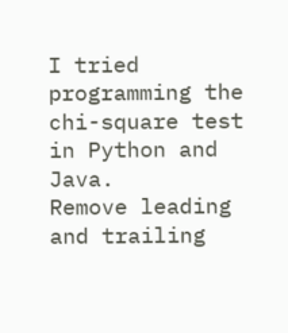I tried programming the chi-square test in Python and Java.
Remove leading and trailing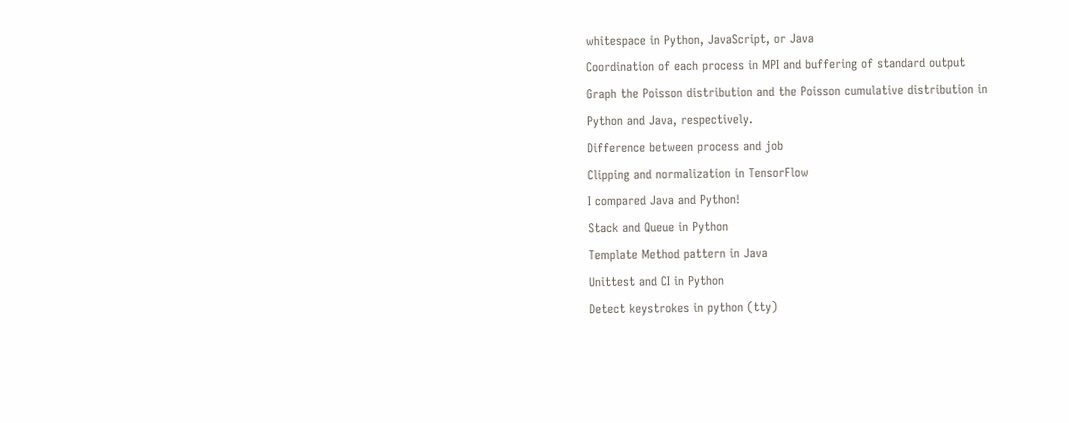whitespace in Python, JavaScript, or Java
Coordination of each process in MPI and buffering of standard output
Graph the Poisson distribution and the Poisson cumulative distribution in Python and Java, respectively.
Difference between process and job
Clipping and normalization in TensorFlow
I compared Java and Python!
Stack and Queue in Python
Template Method pattern in Java
Unittest and CI in Python
Detect keystrokes in python (tty)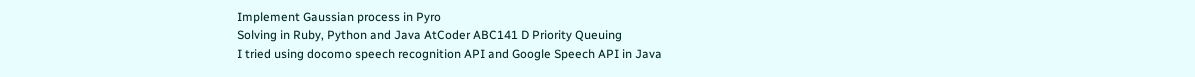Implement Gaussian process in Pyro
Solving in Ruby, Python and Java AtCoder ABC141 D Priority Queuing
I tried using docomo speech recognition API and Google Speech API in Java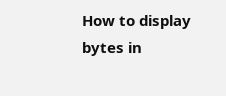How to display bytes in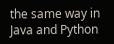the same way in Java and Python